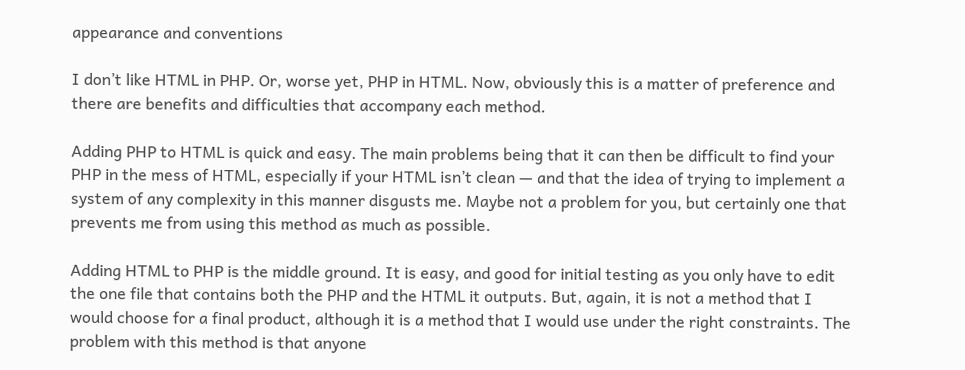appearance and conventions

I don’t like HTML in PHP. Or, worse yet, PHP in HTML. Now, obviously this is a matter of preference and there are benefits and difficulties that accompany each method.

Adding PHP to HTML is quick and easy. The main problems being that it can then be difficult to find your PHP in the mess of HTML, especially if your HTML isn’t clean — and that the idea of trying to implement a system of any complexity in this manner disgusts me. Maybe not a problem for you, but certainly one that prevents me from using this method as much as possible.

Adding HTML to PHP is the middle ground. It is easy, and good for initial testing as you only have to edit the one file that contains both the PHP and the HTML it outputs. But, again, it is not a method that I would choose for a final product, although it is a method that I would use under the right constraints. The problem with this method is that anyone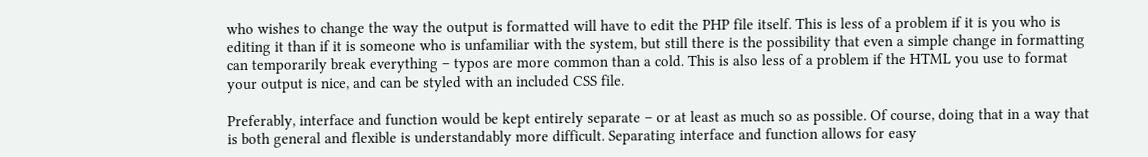who wishes to change the way the output is formatted will have to edit the PHP file itself. This is less of a problem if it is you who is editing it than if it is someone who is unfamiliar with the system, but still there is the possibility that even a simple change in formatting can temporarily break everything – typos are more common than a cold. This is also less of a problem if the HTML you use to format your output is nice, and can be styled with an included CSS file.

Preferably, interface and function would be kept entirely separate – or at least as much so as possible. Of course, doing that in a way that is both general and flexible is understandably more difficult. Separating interface and function allows for easy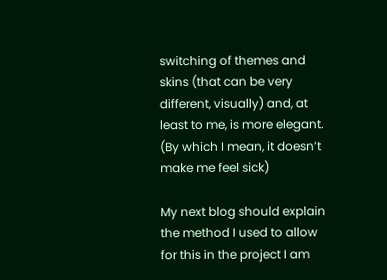switching of themes and skins (that can be very different, visually) and, at least to me, is more elegant. (By which I mean, it doesn’t make me feel sick)

My next blog should explain the method I used to allow for this in the project I am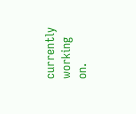currently working on.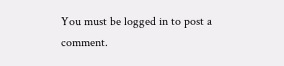You must be logged in to post a comment.